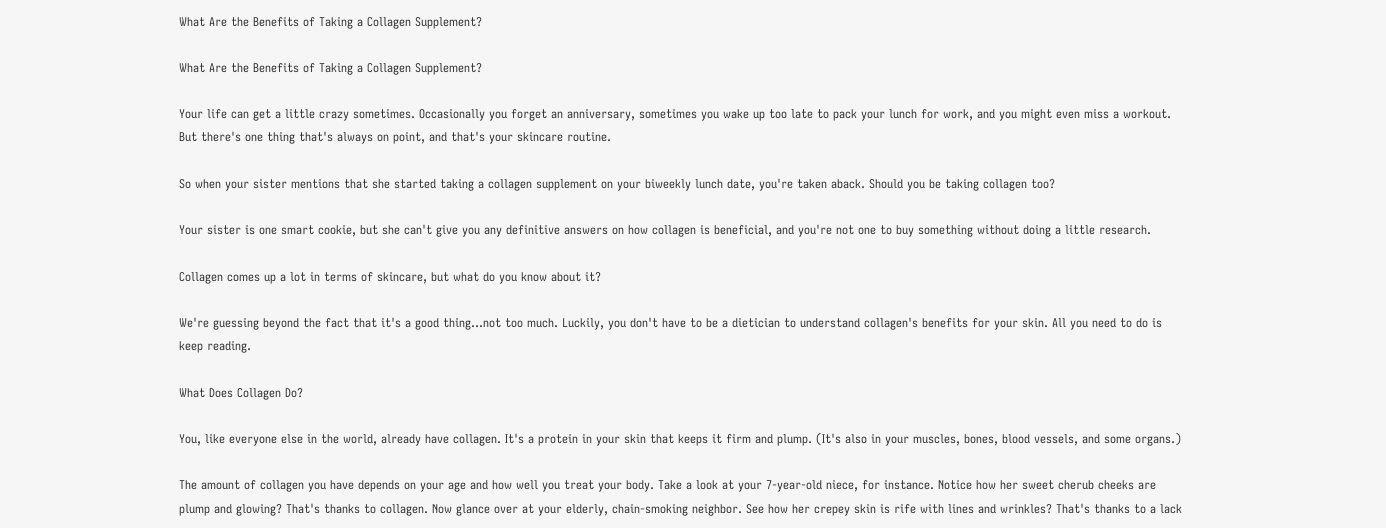What Are the Benefits of Taking a Collagen Supplement?

What Are the Benefits of Taking a Collagen Supplement?

Your life can get a little crazy sometimes. Occasionally you forget an anniversary, sometimes you wake up too late to pack your lunch for work, and you might even miss a workout. But there's one thing that's always on point, and that's your skincare routine.

So when your sister mentions that she started taking a collagen supplement on your biweekly lunch date, you're taken aback. Should you be taking collagen too?

Your sister is one smart cookie, but she can't give you any definitive answers on how collagen is beneficial, and you're not one to buy something without doing a little research.

Collagen comes up a lot in terms of skincare, but what do you know about it?

We're guessing beyond the fact that it's a good thing...not too much. Luckily, you don't have to be a dietician to understand collagen's benefits for your skin. All you need to do is keep reading.

What Does Collagen Do?

You, like everyone else in the world, already have collagen. It's a protein in your skin that keeps it firm and plump. (It's also in your muscles, bones, blood vessels, and some organs.)

The amount of collagen you have depends on your age and how well you treat your body. Take a look at your 7-year-old niece, for instance. Notice how her sweet cherub cheeks are plump and glowing? That's thanks to collagen. Now glance over at your elderly, chain-smoking neighbor. See how her crepey skin is rife with lines and wrinkles? That's thanks to a lack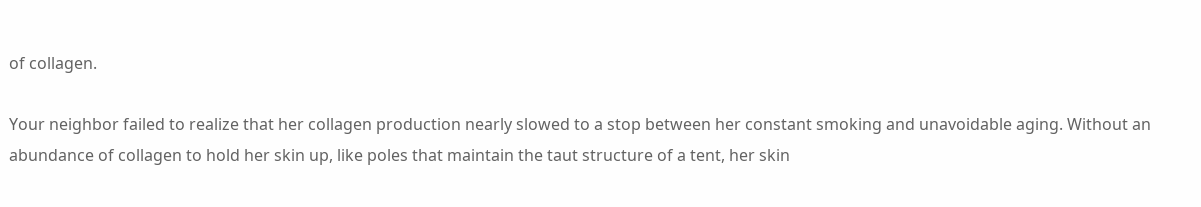of collagen.

Your neighbor failed to realize that her collagen production nearly slowed to a stop between her constant smoking and unavoidable aging. Without an abundance of collagen to hold her skin up, like poles that maintain the taut structure of a tent, her skin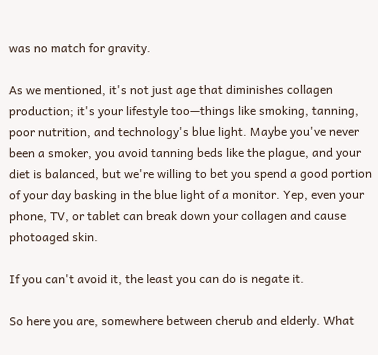was no match for gravity.

As we mentioned, it's not just age that diminishes collagen production; it's your lifestyle too—things like smoking, tanning, poor nutrition, and technology's blue light. Maybe you've never been a smoker, you avoid tanning beds like the plague, and your diet is balanced, but we're willing to bet you spend a good portion of your day basking in the blue light of a monitor. Yep, even your phone, TV, or tablet can break down your collagen and cause photoaged skin.

If you can't avoid it, the least you can do is negate it.

So here you are, somewhere between cherub and elderly. What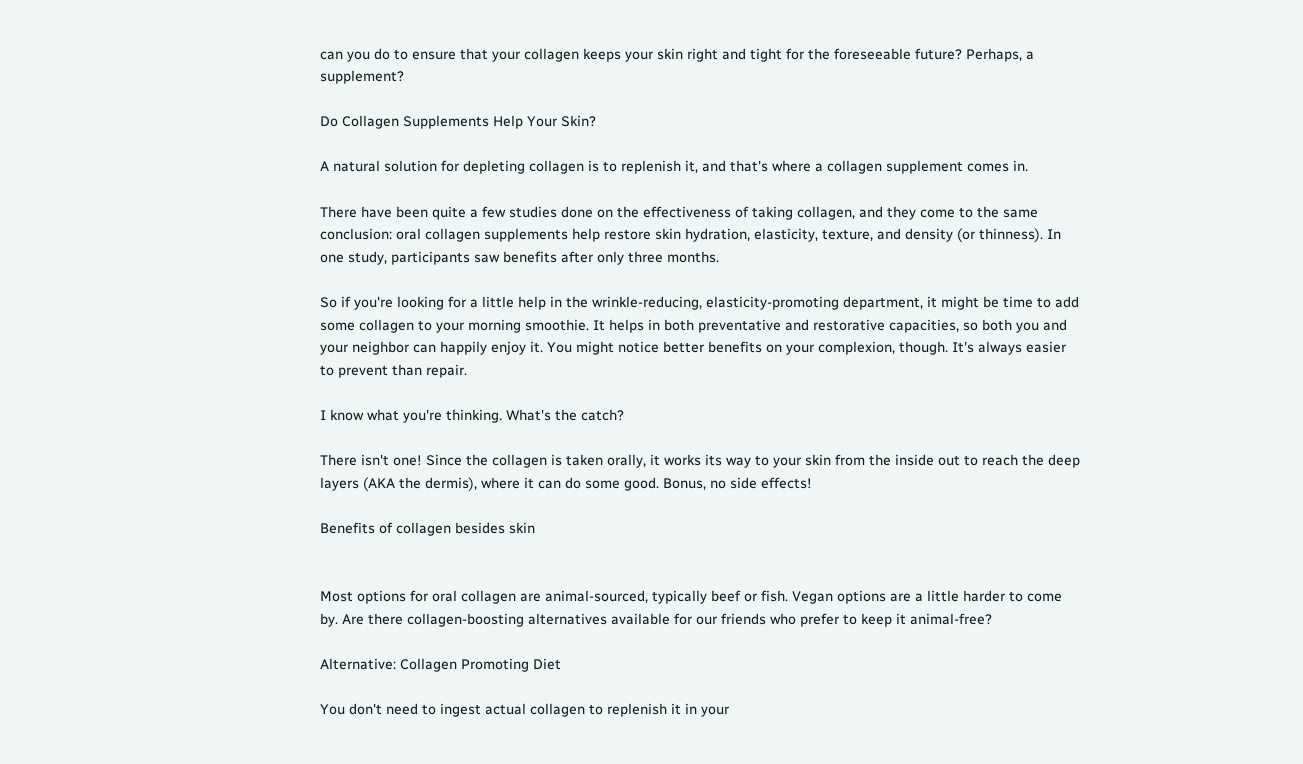can you do to ensure that your collagen keeps your skin right and tight for the foreseeable future? Perhaps, a supplement?

Do Collagen Supplements Help Your Skin?

A natural solution for depleting collagen is to replenish it, and that's where a collagen supplement comes in.

There have been quite a few studies done on the effectiveness of taking collagen, and they come to the same conclusion: oral collagen supplements help restore skin hydration, elasticity, texture, and density (or thinness). In one study, participants saw benefits after only three months.

So if you're looking for a little help in the wrinkle-reducing, elasticity-promoting department, it might be time to add some collagen to your morning smoothie. It helps in both preventative and restorative capacities, so both you and your neighbor can happily enjoy it. You might notice better benefits on your complexion, though. It's always easier to prevent than repair.

I know what you're thinking. What's the catch?

There isn't one! Since the collagen is taken orally, it works its way to your skin from the inside out to reach the deep layers (AKA the dermis), where it can do some good. Bonus, no side effects!

Benefits of collagen besides skin


Most options for oral collagen are animal-sourced, typically beef or fish. Vegan options are a little harder to come by. Are there collagen-boosting alternatives available for our friends who prefer to keep it animal-free?

Alternative: Collagen Promoting Diet

You don't need to ingest actual collagen to replenish it in your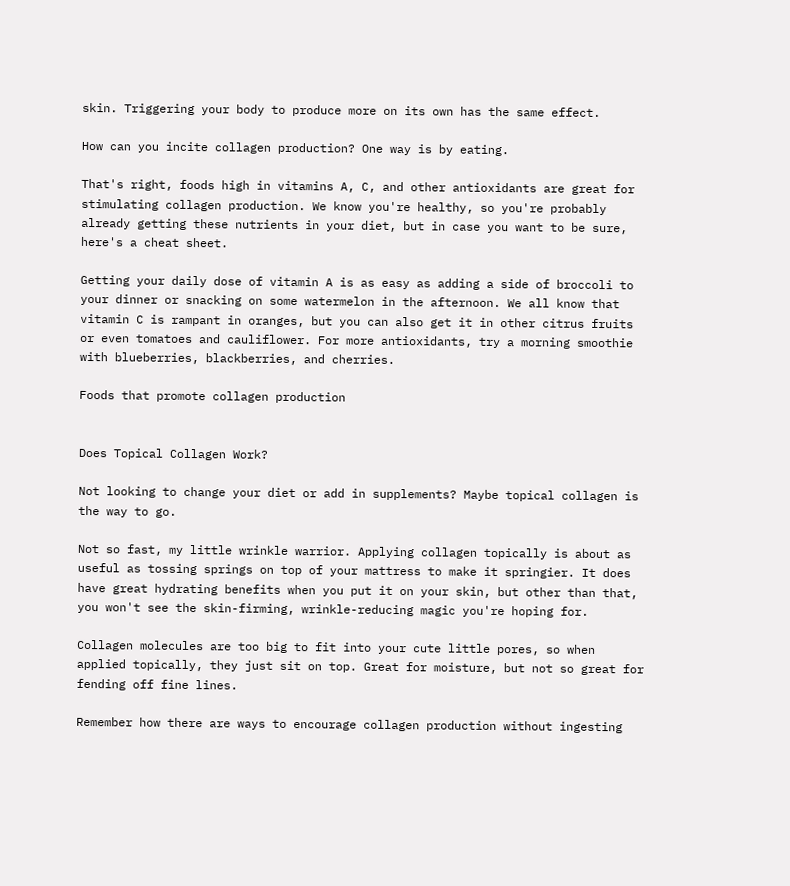skin. Triggering your body to produce more on its own has the same effect.

How can you incite collagen production? One way is by eating.

That's right, foods high in vitamins A, C, and other antioxidants are great for stimulating collagen production. We know you're healthy, so you're probably already getting these nutrients in your diet, but in case you want to be sure, here's a cheat sheet.

Getting your daily dose of vitamin A is as easy as adding a side of broccoli to your dinner or snacking on some watermelon in the afternoon. We all know that vitamin C is rampant in oranges, but you can also get it in other citrus fruits or even tomatoes and cauliflower. For more antioxidants, try a morning smoothie with blueberries, blackberries, and cherries.

Foods that promote collagen production


Does Topical Collagen Work?

Not looking to change your diet or add in supplements? Maybe topical collagen is the way to go.

Not so fast, my little wrinkle warrior. Applying collagen topically is about as useful as tossing springs on top of your mattress to make it springier. It does have great hydrating benefits when you put it on your skin, but other than that, you won't see the skin-firming, wrinkle-reducing magic you're hoping for.

Collagen molecules are too big to fit into your cute little pores, so when applied topically, they just sit on top. Great for moisture, but not so great for fending off fine lines.

Remember how there are ways to encourage collagen production without ingesting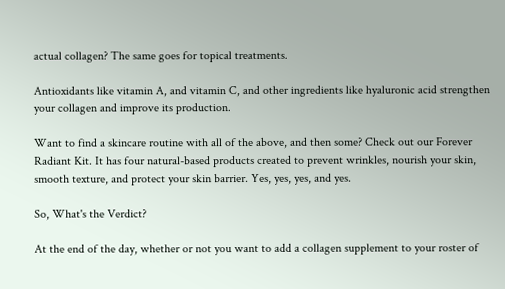actual collagen? The same goes for topical treatments.

Antioxidants like vitamin A, and vitamin C, and other ingredients like hyaluronic acid strengthen your collagen and improve its production.

Want to find a skincare routine with all of the above, and then some? Check out our Forever Radiant Kit. It has four natural-based products created to prevent wrinkles, nourish your skin, smooth texture, and protect your skin barrier. Yes, yes, yes, and yes.

So, What's the Verdict?

At the end of the day, whether or not you want to add a collagen supplement to your roster of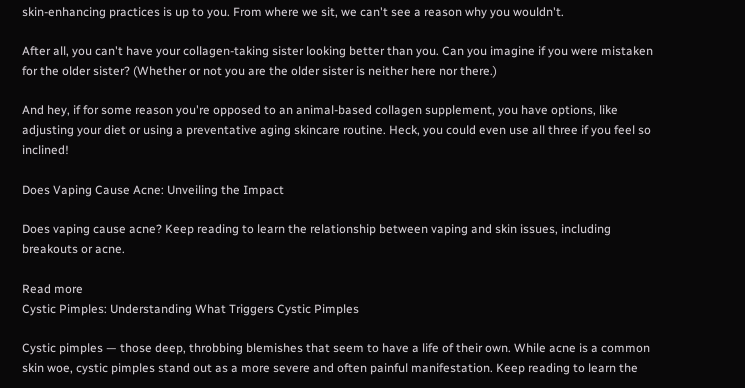skin-enhancing practices is up to you. From where we sit, we can't see a reason why you wouldn't.

After all, you can't have your collagen-taking sister looking better than you. Can you imagine if you were mistaken for the older sister? (Whether or not you are the older sister is neither here nor there.)

And hey, if for some reason you're opposed to an animal-based collagen supplement, you have options, like adjusting your diet or using a preventative aging skincare routine. Heck, you could even use all three if you feel so inclined!

Does Vaping Cause Acne: Unveiling the Impact

Does vaping cause acne? Keep reading to learn the relationship between vaping and skin issues, including breakouts or acne.

Read more
Cystic Pimples: Understanding What Triggers Cystic Pimples

Cystic pimples — those deep, throbbing blemishes that seem to have a life of their own. While acne is a common skin woe, cystic pimples stand out as a more severe and often painful manifestation. Keep reading to learn the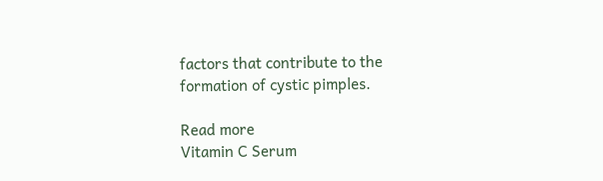factors that contribute to the formation of cystic pimples.

Read more
Vitamin C Serum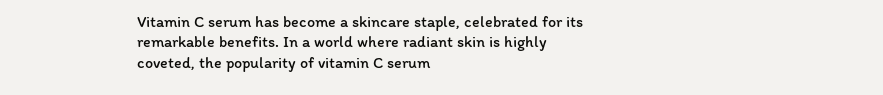Vitamin C serum has become a skincare staple, celebrated for its remarkable benefits. In a world where radiant skin is highly coveted, the popularity of vitamin C serum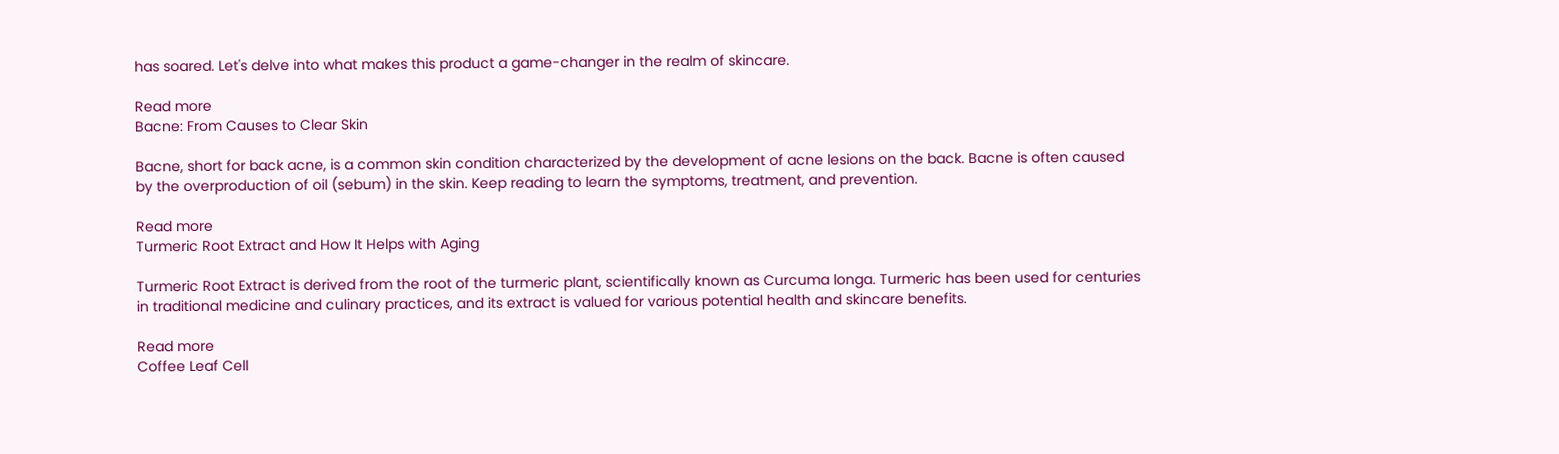has soared. Let's delve into what makes this product a game-changer in the realm of skincare.

Read more
Bacne: From Causes to Clear Skin

Bacne, short for back acne, is a common skin condition characterized by the development of acne lesions on the back. Bacne is often caused by the overproduction of oil (sebum) in the skin. Keep reading to learn the symptoms, treatment, and prevention.

Read more
Turmeric Root Extract and How It Helps with Aging

Turmeric Root Extract is derived from the root of the turmeric plant, scientifically known as Curcuma longa. Turmeric has been used for centuries in traditional medicine and culinary practices, and its extract is valued for various potential health and skincare benefits.

Read more
Coffee Leaf Cell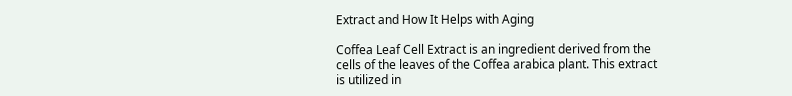Extract and How It Helps with Aging

Coffea Leaf Cell Extract is an ingredient derived from the cells of the leaves of the Coffea arabica plant. This extract is utilized in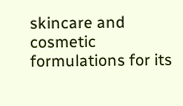skincare and cosmetic formulations for its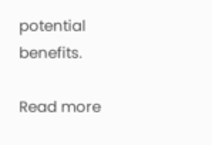potential benefits.

Read more